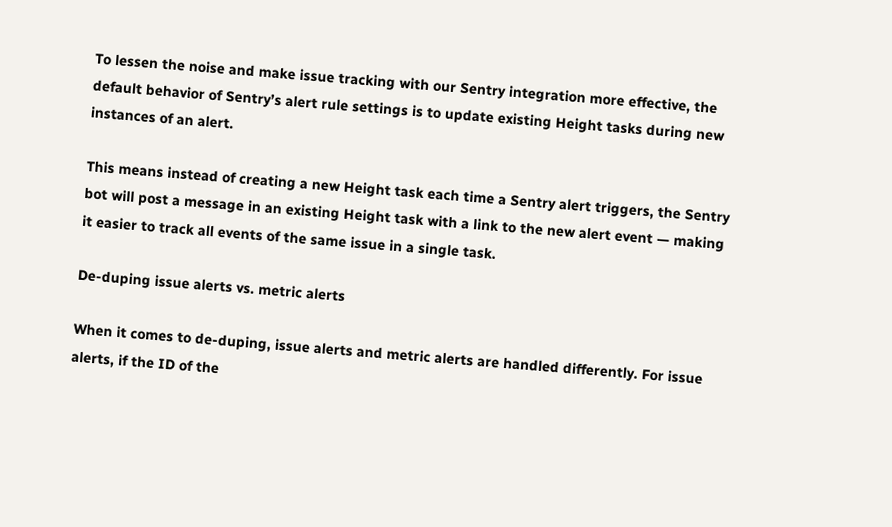To lessen the noise and make issue tracking with our Sentry integration more effective, the default behavior of Sentry’s alert rule settings is to update existing Height tasks during new instances of an alert.

This means instead of creating a new Height task each time a Sentry alert triggers, the Sentry bot will post a message in an existing Height task with a link to the new alert event — making it easier to track all events of the same issue in a single task.

De-duping issue alerts vs. metric alerts

When it comes to de-duping, issue alerts and metric alerts are handled differently. For issue alerts, if the ID of the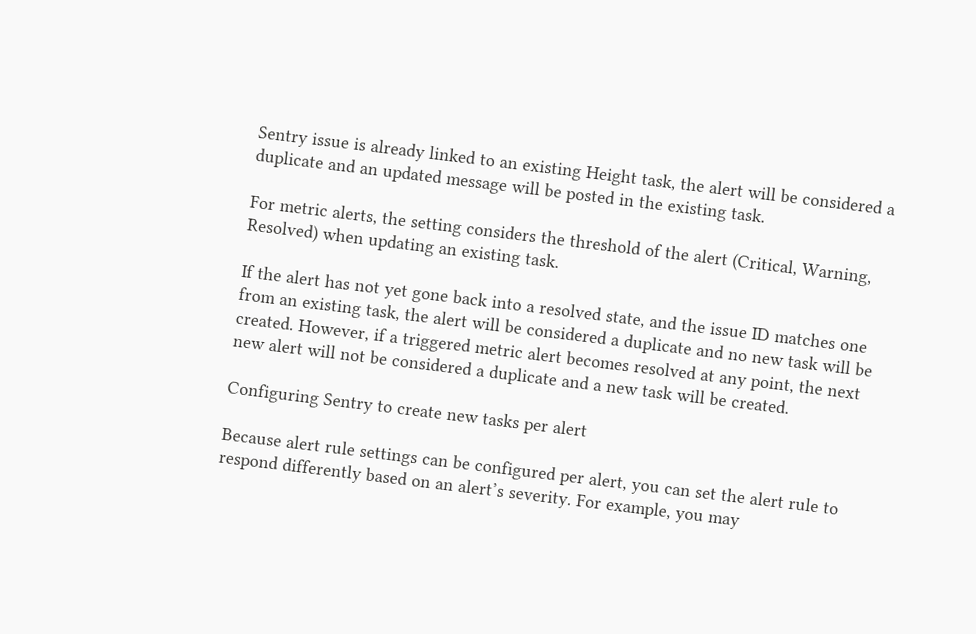Sentry issue is already linked to an existing Height task, the alert will be considered a duplicate and an updated message will be posted in the existing task.

For metric alerts, the setting considers the threshold of the alert (Critical, Warning, Resolved) when updating an existing task.

If the alert has not yet gone back into a resolved state, and the issue ID matches one from an existing task, the alert will be considered a duplicate and no new task will be created. However, if a triggered metric alert becomes resolved at any point, the next new alert will not be considered a duplicate and a new task will be created.

Configuring Sentry to create new tasks per alert

Because alert rule settings can be configured per alert, you can set the alert rule to respond differently based on an alert’s severity. For example, you may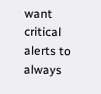want critical alerts to always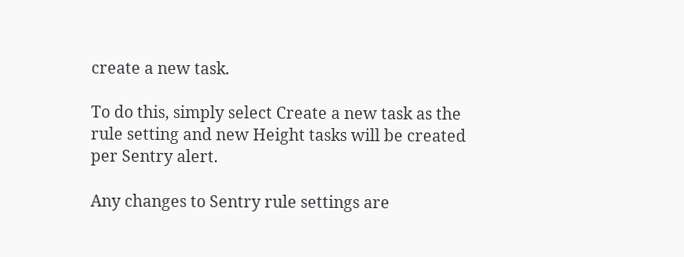create a new task.

To do this, simply select Create a new task as the rule setting and new Height tasks will be created per Sentry alert.

Any changes to Sentry rule settings are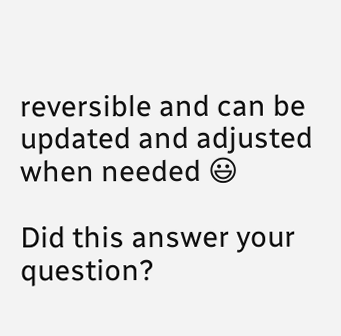reversible and can be updated and adjusted when needed 😃

Did this answer your question?